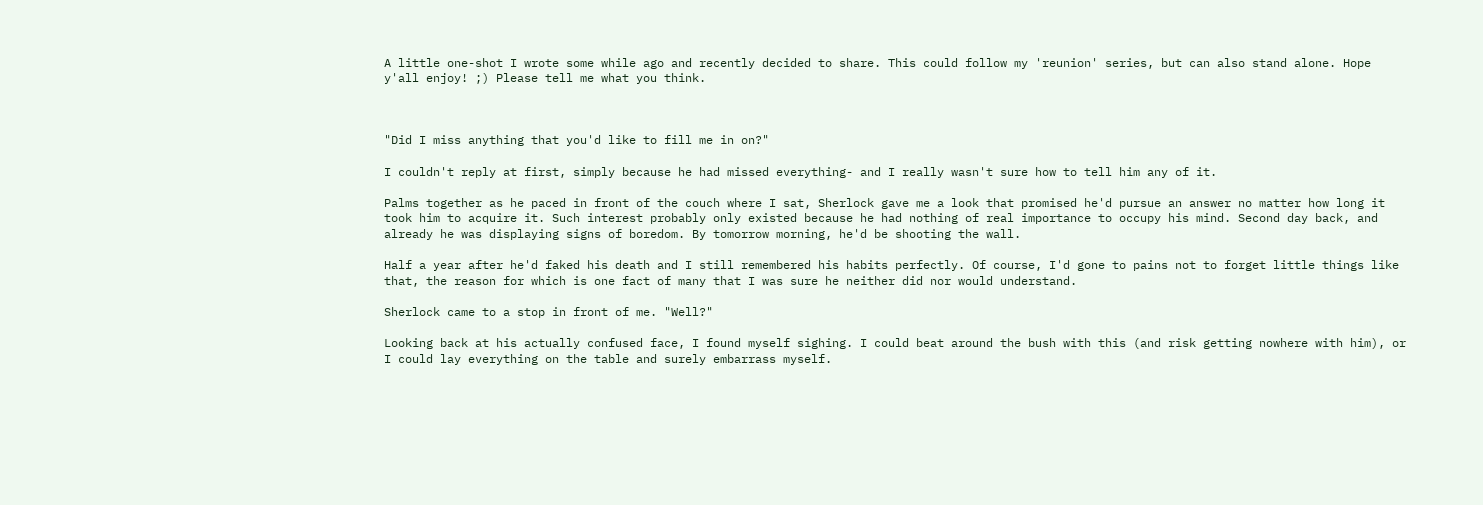A little one-shot I wrote some while ago and recently decided to share. This could follow my 'reunion' series, but can also stand alone. Hope y'all enjoy! ;) Please tell me what you think.



"Did I miss anything that you'd like to fill me in on?"

I couldn't reply at first, simply because he had missed everything- and I really wasn't sure how to tell him any of it.

Palms together as he paced in front of the couch where I sat, Sherlock gave me a look that promised he'd pursue an answer no matter how long it took him to acquire it. Such interest probably only existed because he had nothing of real importance to occupy his mind. Second day back, and already he was displaying signs of boredom. By tomorrow morning, he'd be shooting the wall.

Half a year after he'd faked his death and I still remembered his habits perfectly. Of course, I'd gone to pains not to forget little things like that, the reason for which is one fact of many that I was sure he neither did nor would understand.

Sherlock came to a stop in front of me. "Well?"

Looking back at his actually confused face, I found myself sighing. I could beat around the bush with this (and risk getting nowhere with him), or I could lay everything on the table and surely embarrass myself.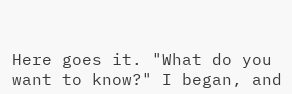Here goes it. "What do you want to know?" I began, and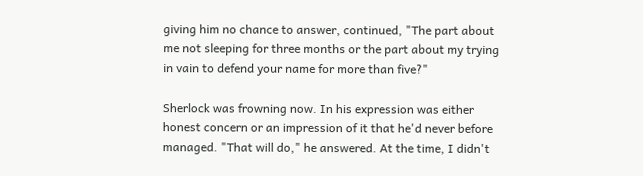giving him no chance to answer, continued, "The part about me not sleeping for three months or the part about my trying in vain to defend your name for more than five?"

Sherlock was frowning now. In his expression was either honest concern or an impression of it that he'd never before managed. "That will do," he answered. At the time, I didn't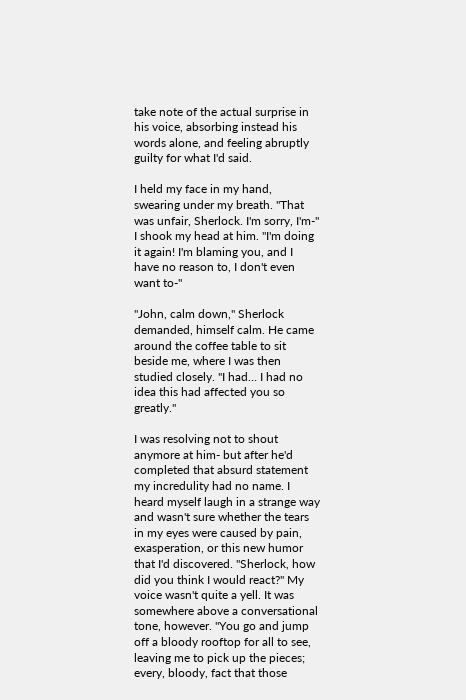take note of the actual surprise in his voice, absorbing instead his words alone, and feeling abruptly guilty for what I'd said.

I held my face in my hand, swearing under my breath. "That was unfair, Sherlock. I'm sorry, I'm-" I shook my head at him. "I'm doing it again! I'm blaming you, and I have no reason to, I don't even want to-"

"John, calm down," Sherlock demanded, himself calm. He came around the coffee table to sit beside me, where I was then studied closely. "I had… I had no idea this had affected you so greatly."

I was resolving not to shout anymore at him- but after he'd completed that absurd statement my incredulity had no name. I heard myself laugh in a strange way and wasn't sure whether the tears in my eyes were caused by pain, exasperation, or this new humor that I'd discovered. "Sherlock, how did you think I would react?" My voice wasn't quite a yell. It was somewhere above a conversational tone, however. "You go and jump off a bloody rooftop for all to see, leaving me to pick up the pieces; every, bloody, fact that those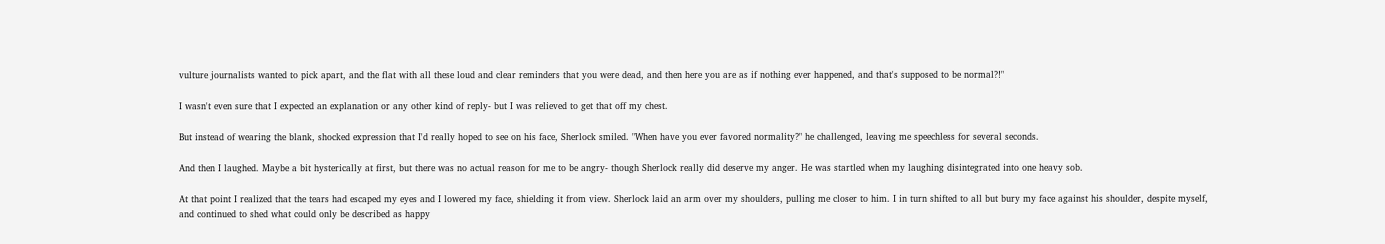vulture journalists wanted to pick apart, and the flat with all these loud and clear reminders that you were dead, and then here you are as if nothing ever happened, and that's supposed to be normal?!"

I wasn't even sure that I expected an explanation or any other kind of reply- but I was relieved to get that off my chest.

But instead of wearing the blank, shocked expression that I'd really hoped to see on his face, Sherlock smiled. "When have you ever favored normality?" he challenged, leaving me speechless for several seconds.

And then I laughed. Maybe a bit hysterically at first, but there was no actual reason for me to be angry- though Sherlock really did deserve my anger. He was startled when my laughing disintegrated into one heavy sob.

At that point I realized that the tears had escaped my eyes and I lowered my face, shielding it from view. Sherlock laid an arm over my shoulders, pulling me closer to him. I in turn shifted to all but bury my face against his shoulder, despite myself, and continued to shed what could only be described as happy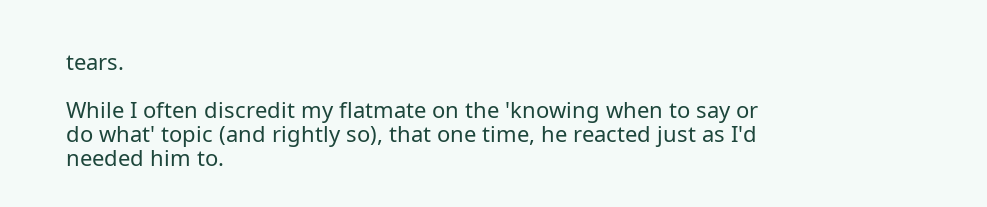tears.

While I often discredit my flatmate on the 'knowing when to say or do what' topic (and rightly so), that one time, he reacted just as I'd needed him to.